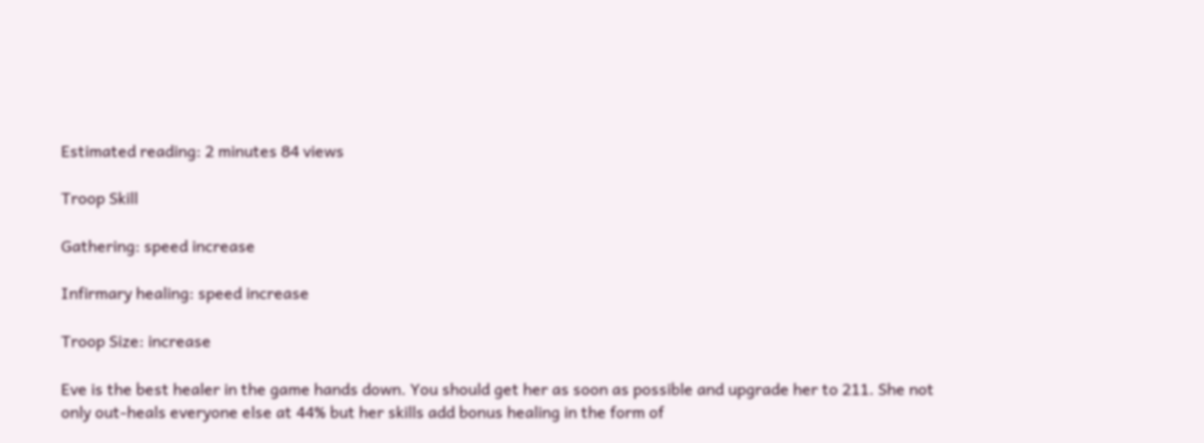Estimated reading: 2 minutes 84 views

Troop Skill

Gathering: speed increase

Infirmary healing: speed increase

Troop Size: increase

Eve is the best healer in the game hands down. You should get her as soon as possible and upgrade her to 211. She not only out-heals everyone else at 44% but her skills add bonus healing in the form of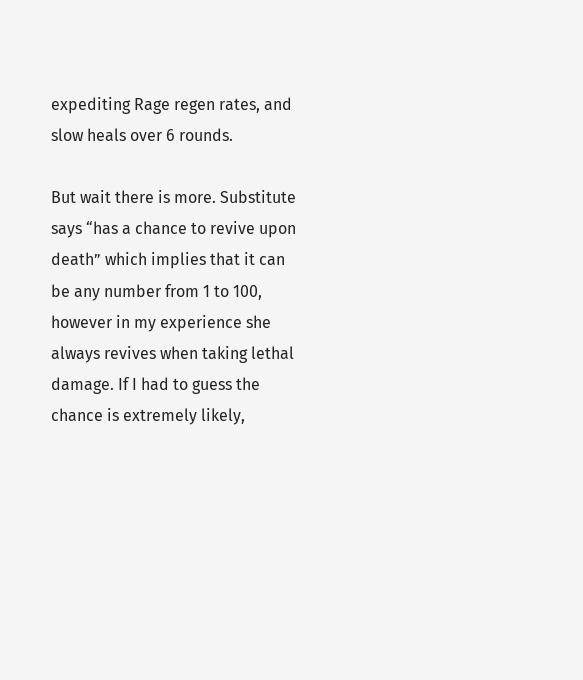expediting Rage regen rates, and slow heals over 6 rounds.

But wait there is more. Substitute says “has a chance to revive upon death” which implies that it can be any number from 1 to 100, however in my experience she always revives when taking lethal damage. If I had to guess the chance is extremely likely,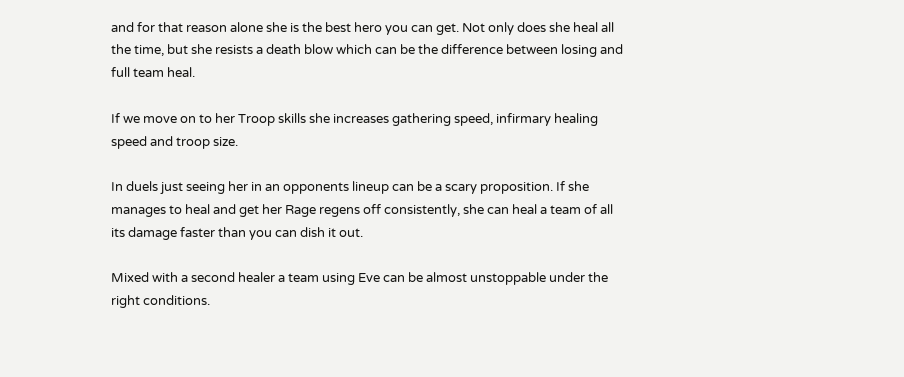and for that reason alone she is the best hero you can get. Not only does she heal all the time, but she resists a death blow which can be the difference between losing and full team heal.

If we move on to her Troop skills she increases gathering speed, infirmary healing speed and troop size.

In duels just seeing her in an opponents lineup can be a scary proposition. If she manages to heal and get her Rage regens off consistently, she can heal a team of all its damage faster than you can dish it out.

Mixed with a second healer a team using Eve can be almost unstoppable under the right conditions.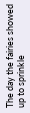The day the fairies showed up to sprinkle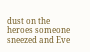dust on the heroes someone sneezed and Eve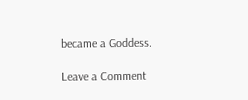became a Goddess.

Leave a Comment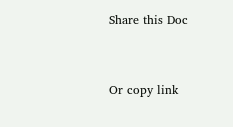Share this Doc


Or copy link